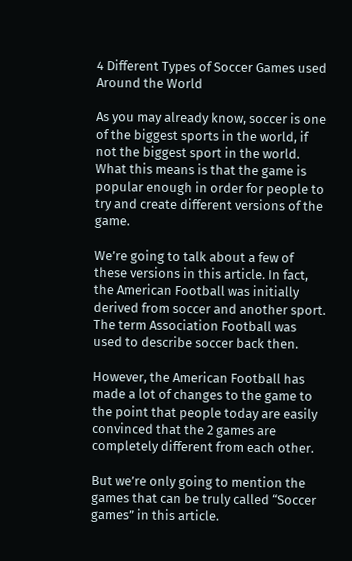4 Different Types of Soccer Games used Around the World

As you may already know, soccer is one of the biggest sports in the world, if not the biggest sport in the world. What this means is that the game is popular enough in order for people to try and create different versions of the game.

We’re going to talk about a few of these versions in this article. In fact, the American Football was initially derived from soccer and another sport. The term Association Football was used to describe soccer back then.

However, the American Football has made a lot of changes to the game to the point that people today are easily convinced that the 2 games are completely different from each other.

But we’re only going to mention the games that can be truly called “Soccer games” in this article.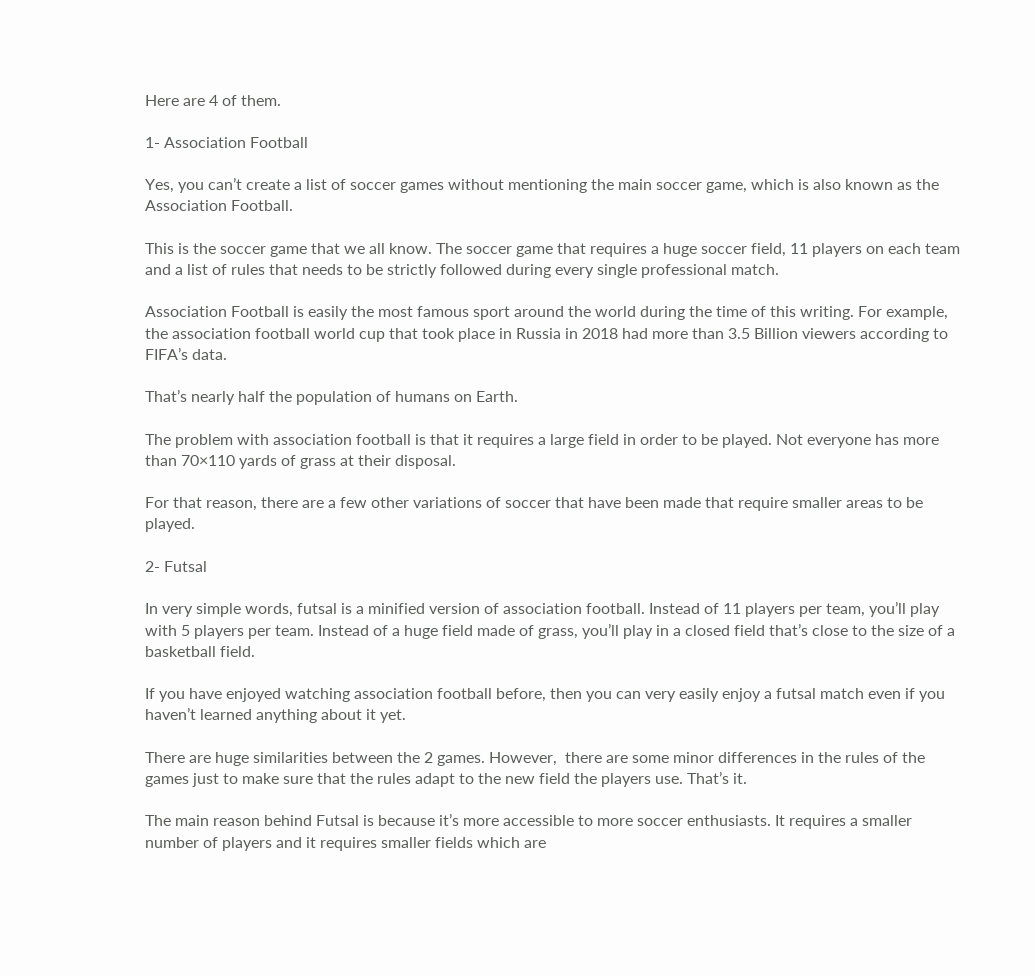Here are 4 of them.

1- Association Football

Yes, you can’t create a list of soccer games without mentioning the main soccer game, which is also known as the Association Football.

This is the soccer game that we all know. The soccer game that requires a huge soccer field, 11 players on each team and a list of rules that needs to be strictly followed during every single professional match.

Association Football is easily the most famous sport around the world during the time of this writing. For example, the association football world cup that took place in Russia in 2018 had more than 3.5 Billion viewers according to FIFA’s data.

That’s nearly half the population of humans on Earth.

The problem with association football is that it requires a large field in order to be played. Not everyone has more than 70×110 yards of grass at their disposal.

For that reason, there are a few other variations of soccer that have been made that require smaller areas to be played.

2- Futsal

In very simple words, futsal is a minified version of association football. Instead of 11 players per team, you’ll play with 5 players per team. Instead of a huge field made of grass, you’ll play in a closed field that’s close to the size of a basketball field.

If you have enjoyed watching association football before, then you can very easily enjoy a futsal match even if you haven’t learned anything about it yet.

There are huge similarities between the 2 games. However,  there are some minor differences in the rules of the games just to make sure that the rules adapt to the new field the players use. That’s it.

The main reason behind Futsal is because it’s more accessible to more soccer enthusiasts. It requires a smaller number of players and it requires smaller fields which are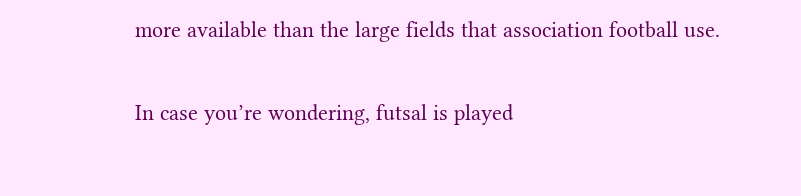more available than the large fields that association football use.

In case you’re wondering, futsal is played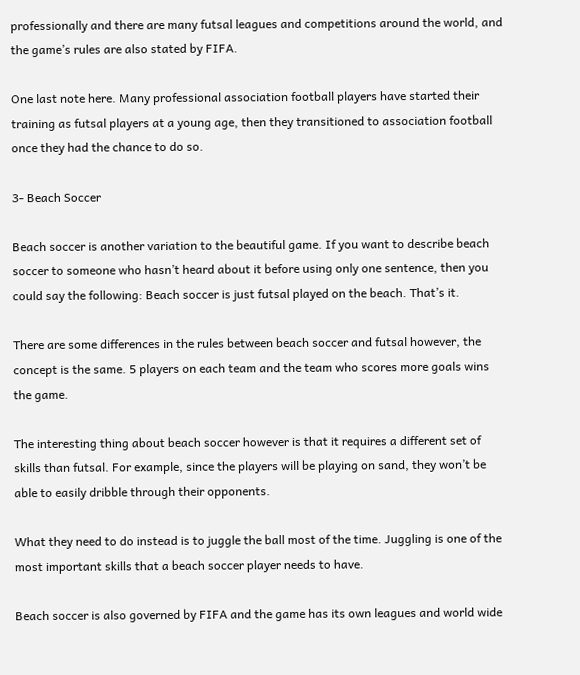professionally and there are many futsal leagues and competitions around the world, and the game’s rules are also stated by FIFA.

One last note here. Many professional association football players have started their training as futsal players at a young age, then they transitioned to association football once they had the chance to do so.

3- Beach Soccer

Beach soccer is another variation to the beautiful game. If you want to describe beach soccer to someone who hasn’t heard about it before using only one sentence, then you could say the following: Beach soccer is just futsal played on the beach. That’s it.

There are some differences in the rules between beach soccer and futsal however, the concept is the same. 5 players on each team and the team who scores more goals wins the game.

The interesting thing about beach soccer however is that it requires a different set of skills than futsal. For example, since the players will be playing on sand, they won’t be able to easily dribble through their opponents.

What they need to do instead is to juggle the ball most of the time. Juggling is one of the most important skills that a beach soccer player needs to have.

Beach soccer is also governed by FIFA and the game has its own leagues and world wide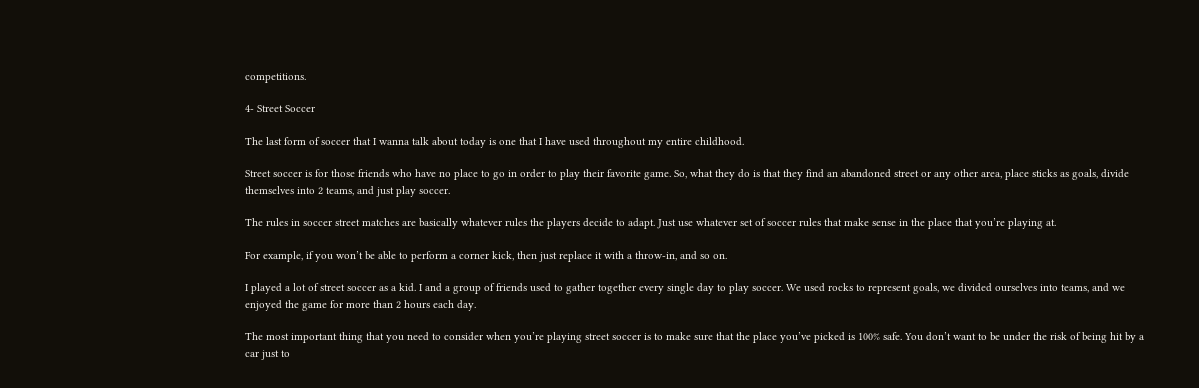competitions.

4- Street Soccer

The last form of soccer that I wanna talk about today is one that I have used throughout my entire childhood.

Street soccer is for those friends who have no place to go in order to play their favorite game. So, what they do is that they find an abandoned street or any other area, place sticks as goals, divide themselves into 2 teams, and just play soccer.

The rules in soccer street matches are basically whatever rules the players decide to adapt. Just use whatever set of soccer rules that make sense in the place that you’re playing at.

For example, if you won’t be able to perform a corner kick, then just replace it with a throw-in, and so on.

I played a lot of street soccer as a kid. I and a group of friends used to gather together every single day to play soccer. We used rocks to represent goals, we divided ourselves into teams, and we enjoyed the game for more than 2 hours each day.

The most important thing that you need to consider when you’re playing street soccer is to make sure that the place you’ve picked is 100% safe. You don’t want to be under the risk of being hit by a car just to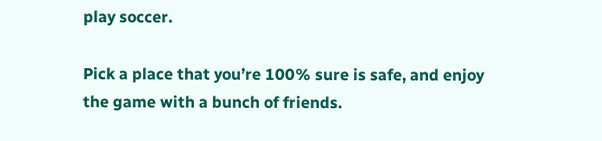play soccer.

Pick a place that you’re 100% sure is safe, and enjoy the game with a bunch of friends.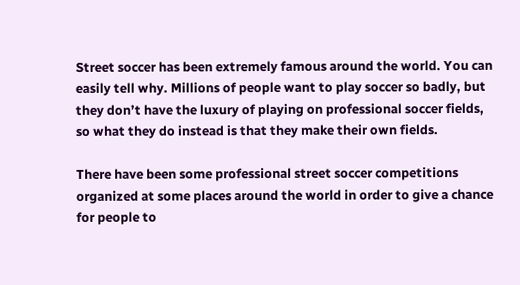Street soccer has been extremely famous around the world. You can easily tell why. Millions of people want to play soccer so badly, but they don’t have the luxury of playing on professional soccer fields, so what they do instead is that they make their own fields.

There have been some professional street soccer competitions organized at some places around the world in order to give a chance for people to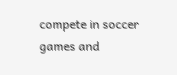compete in soccer games and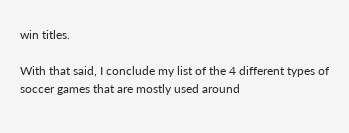win titles.

With that said, I conclude my list of the 4 different types of soccer games that are mostly used around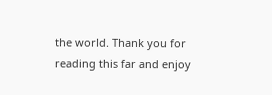the world. Thank you for reading this far and enjoy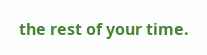the rest of your time.